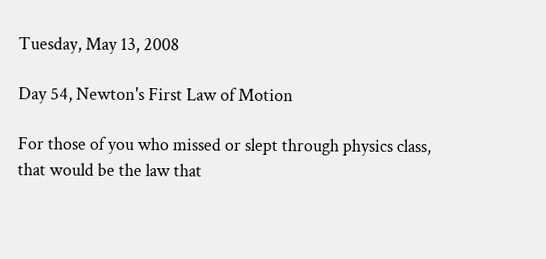Tuesday, May 13, 2008

Day 54, Newton's First Law of Motion

For those of you who missed or slept through physics class, that would be the law that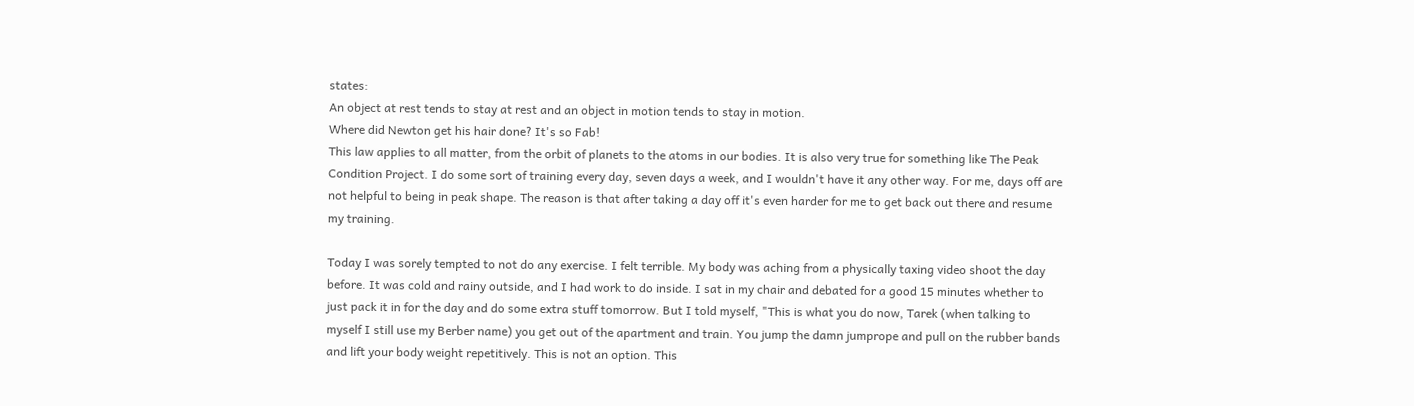states:
An object at rest tends to stay at rest and an object in motion tends to stay in motion.
Where did Newton get his hair done? It's so Fab!
This law applies to all matter, from the orbit of planets to the atoms in our bodies. It is also very true for something like The Peak Condition Project. I do some sort of training every day, seven days a week, and I wouldn't have it any other way. For me, days off are not helpful to being in peak shape. The reason is that after taking a day off it's even harder for me to get back out there and resume my training.

Today I was sorely tempted to not do any exercise. I felt terrible. My body was aching from a physically taxing video shoot the day before. It was cold and rainy outside, and I had work to do inside. I sat in my chair and debated for a good 15 minutes whether to just pack it in for the day and do some extra stuff tomorrow. But I told myself, "This is what you do now, Tarek (when talking to myself I still use my Berber name) you get out of the apartment and train. You jump the damn jumprope and pull on the rubber bands and lift your body weight repetitively. This is not an option. This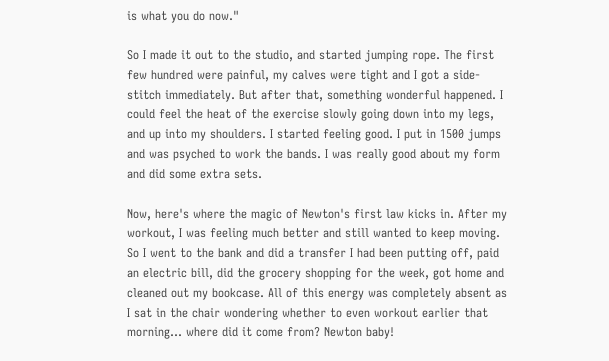is what you do now."

So I made it out to the studio, and started jumping rope. The first few hundred were painful, my calves were tight and I got a side-stitch immediately. But after that, something wonderful happened. I could feel the heat of the exercise slowly going down into my legs, and up into my shoulders. I started feeling good. I put in 1500 jumps and was psyched to work the bands. I was really good about my form and did some extra sets.

Now, here's where the magic of Newton's first law kicks in. After my workout, I was feeling much better and still wanted to keep moving. So I went to the bank and did a transfer I had been putting off, paid an electric bill, did the grocery shopping for the week, got home and cleaned out my bookcase. All of this energy was completely absent as I sat in the chair wondering whether to even workout earlier that morning... where did it come from? Newton baby!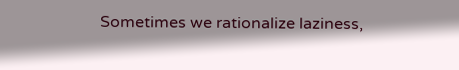Sometimes we rationalize laziness,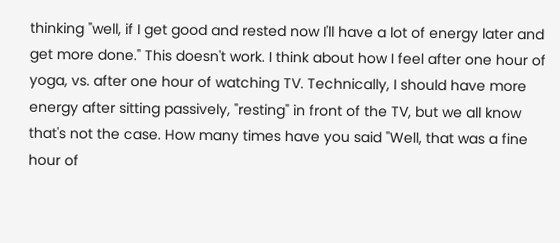thinking "well, if I get good and rested now I'll have a lot of energy later and get more done." This doesn't work. I think about how I feel after one hour of yoga, vs. after one hour of watching TV. Technically, I should have more energy after sitting passively, "resting" in front of the TV, but we all know that's not the case. How many times have you said "Well, that was a fine hour of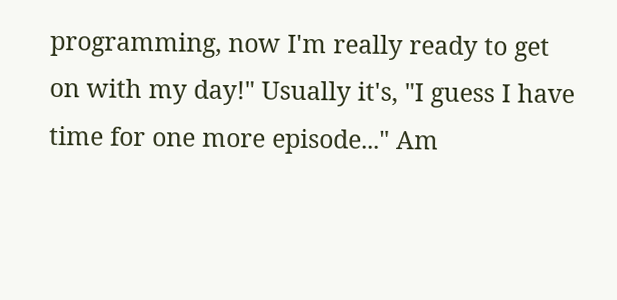programming, now I'm really ready to get on with my day!" Usually it's, "I guess I have time for one more episode..." Am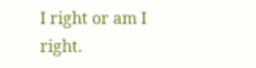I right or am I right.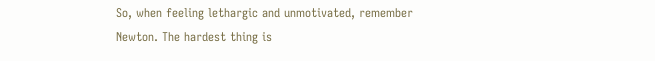So, when feeling lethargic and unmotivated, remember Newton. The hardest thing is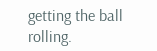getting the ball rolling.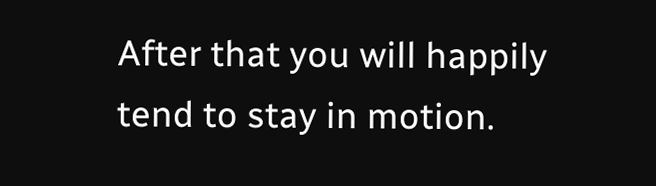After that you will happily tend to stay in motion.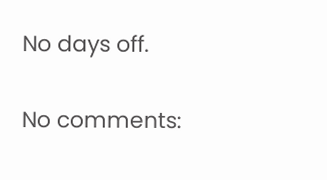No days off.

No comments: